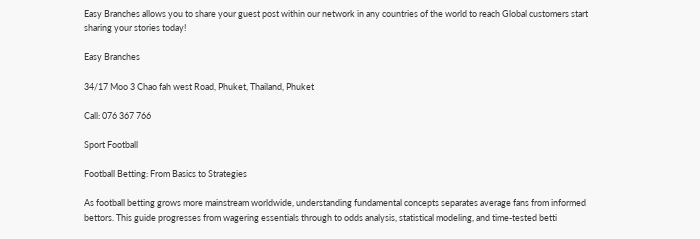Easy Branches allows you to share your guest post within our network in any countries of the world to reach Global customers start sharing your stories today!

Easy Branches

34/17 Moo 3 Chao fah west Road, Phuket, Thailand, Phuket

Call: 076 367 766

Sport Football

Football Betting: From Basics to Strategies

As football betting grows more mainstream worldwide, understanding fundamental concepts separates average fans from informed bettors. This guide progresses from wagering essentials through to odds analysis, statistical modeling, and time-tested betti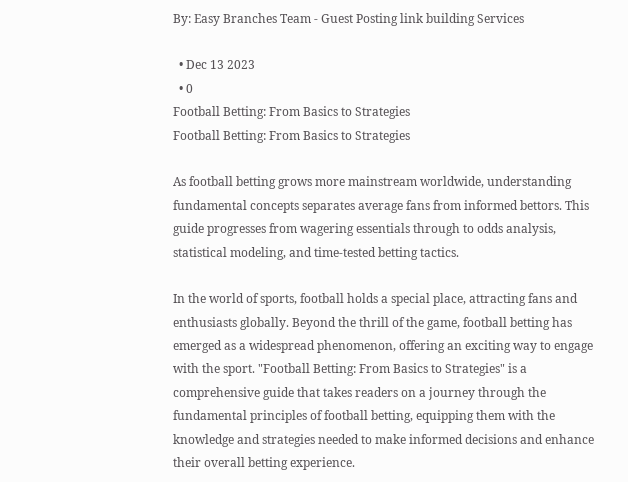By: Easy Branches Team - Guest Posting link building Services

  • Dec 13 2023
  • 0
Football Betting: From Basics to Strategies
Football Betting: From Basics to Strategies

As football betting grows more mainstream worldwide, understanding fundamental concepts separates average fans from informed bettors. This guide progresses from wagering essentials through to odds analysis, statistical modeling, and time-tested betting tactics.

In the world of sports, football holds a special place, attracting fans and enthusiasts globally. Beyond the thrill of the game, football betting has emerged as a widespread phenomenon, offering an exciting way to engage with the sport. "Football Betting: From Basics to Strategies" is a comprehensive guide that takes readers on a journey through the fundamental principles of football betting, equipping them with the knowledge and strategies needed to make informed decisions and enhance their overall betting experience.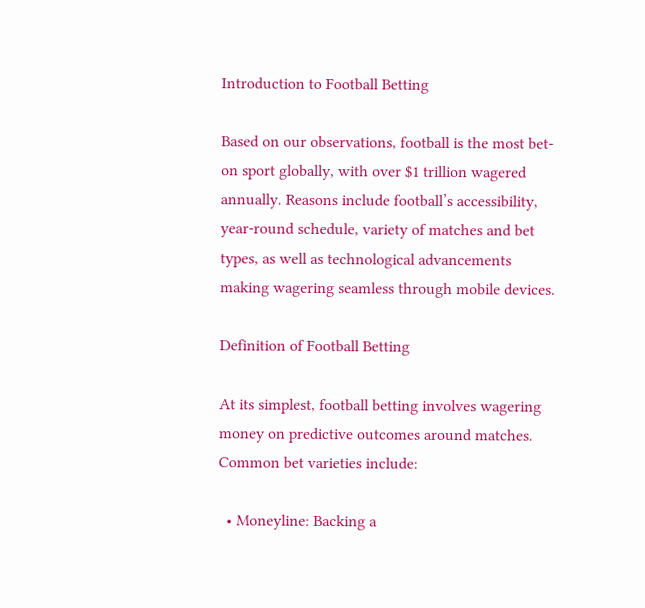Introduction to Football Betting

Based on our observations, football is the most bet-on sport globally, with over $1 trillion wagered annually. Reasons include football’s accessibility, year-round schedule, variety of matches and bet types, as well as technological advancements making wagering seamless through mobile devices.

Definition of Football Betting

At its simplest, football betting involves wagering money on predictive outcomes around matches. Common bet varieties include:

  • Moneyline: Backing a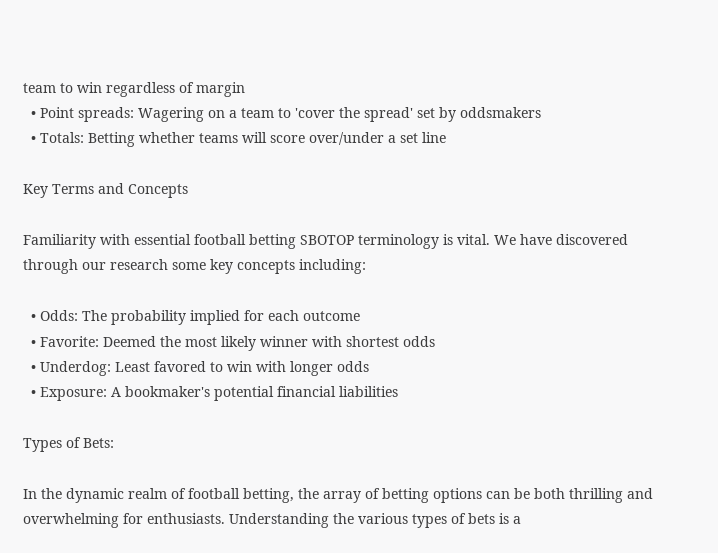team to win regardless of margin
  • Point spreads: Wagering on a team to 'cover the spread' set by oddsmakers
  • Totals: Betting whether teams will score over/under a set line

Key Terms and Concepts

Familiarity with essential football betting SBOTOP terminology is vital. We have discovered through our research some key concepts including:

  • Odds: The probability implied for each outcome
  • Favorite: Deemed the most likely winner with shortest odds
  • Underdog: Least favored to win with longer odds
  • Exposure: A bookmaker's potential financial liabilities

Types of Bets:

In the dynamic realm of football betting, the array of betting options can be both thrilling and overwhelming for enthusiasts. Understanding the various types of bets is a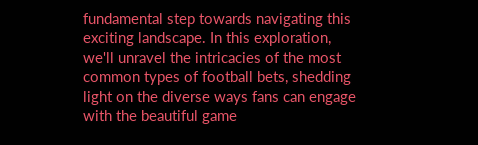fundamental step towards navigating this exciting landscape. In this exploration, we'll unravel the intricacies of the most common types of football bets, shedding light on the diverse ways fans can engage with the beautiful game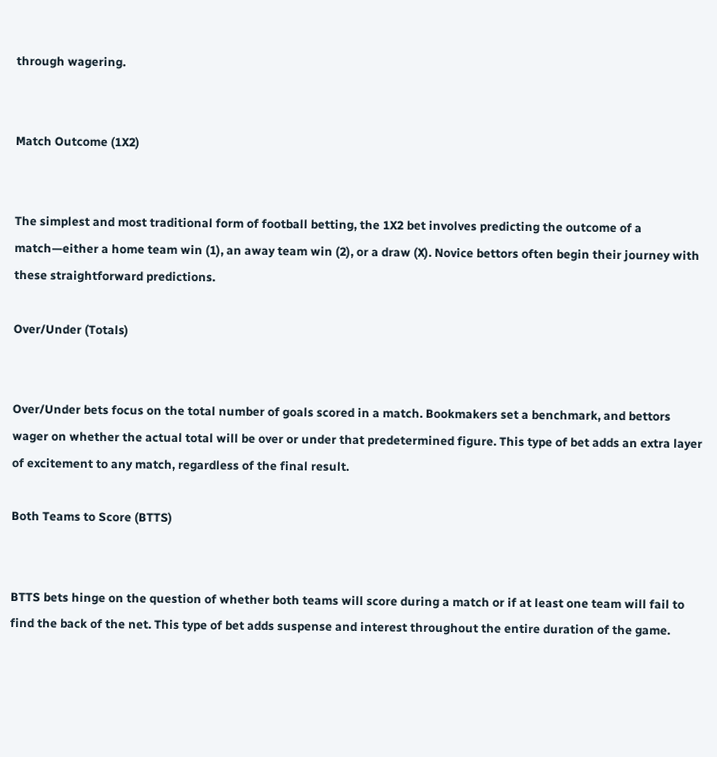through wagering.


Match Outcome (1X2)


The simplest and most traditional form of football betting, the 1X2 bet involves predicting the outcome of a match—either a home team win (1), an away team win (2), or a draw (X). Novice bettors often begin their journey with these straightforward predictions.

Over/Under (Totals)


Over/Under bets focus on the total number of goals scored in a match. Bookmakers set a benchmark, and bettors wager on whether the actual total will be over or under that predetermined figure. This type of bet adds an extra layer of excitement to any match, regardless of the final result.

Both Teams to Score (BTTS)


BTTS bets hinge on the question of whether both teams will score during a match or if at least one team will fail to find the back of the net. This type of bet adds suspense and interest throughout the entire duration of the game.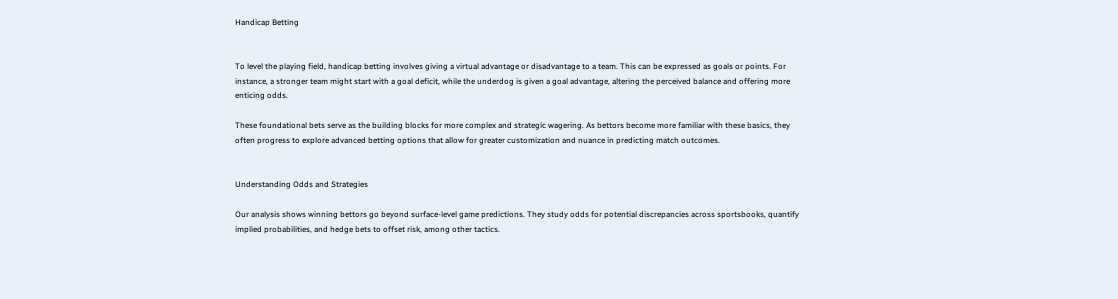Handicap Betting


To level the playing field, handicap betting involves giving a virtual advantage or disadvantage to a team. This can be expressed as goals or points. For instance, a stronger team might start with a goal deficit, while the underdog is given a goal advantage, altering the perceived balance and offering more enticing odds.

These foundational bets serve as the building blocks for more complex and strategic wagering. As bettors become more familiar with these basics, they often progress to explore advanced betting options that allow for greater customization and nuance in predicting match outcomes.


Understanding Odds and Strategies

Our analysis shows winning bettors go beyond surface-level game predictions. They study odds for potential discrepancies across sportsbooks, quantify implied probabilities, and hedge bets to offset risk, among other tactics.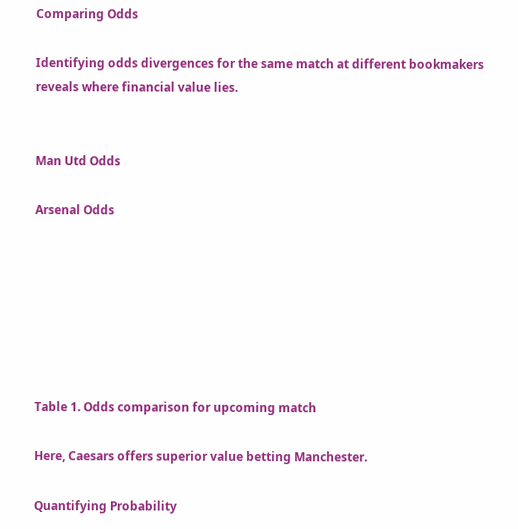Comparing Odds

Identifying odds divergences for the same match at different bookmakers reveals where financial value lies.


Man Utd Odds

Arsenal Odds







Table 1. Odds comparison for upcoming match

Here, Caesars offers superior value betting Manchester.

Quantifying Probability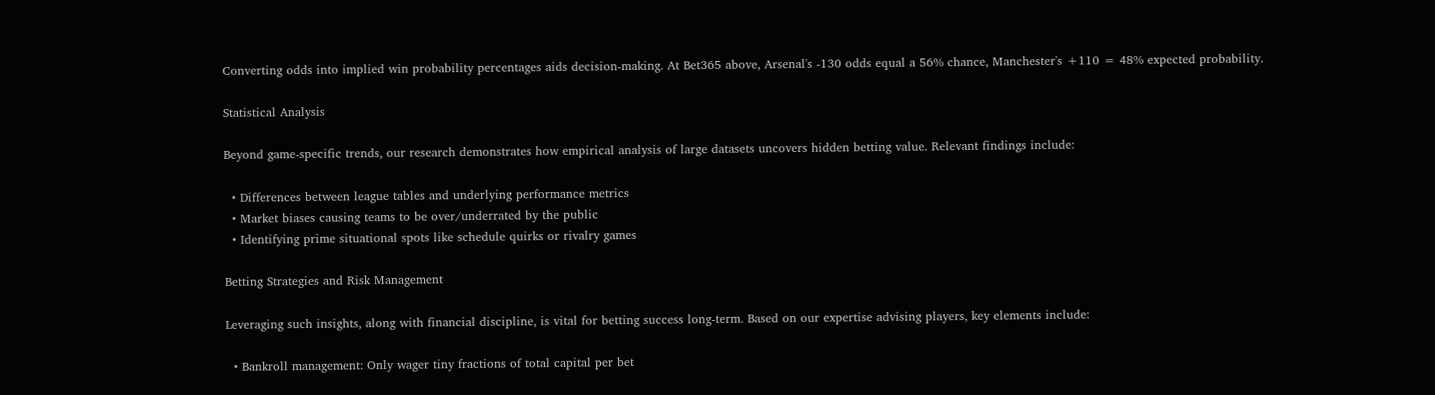Converting odds into implied win probability percentages aids decision-making. At Bet365 above, Arsenal's -130 odds equal a 56% chance, Manchester's +110 = 48% expected probability.

Statistical Analysis

Beyond game-specific trends, our research demonstrates how empirical analysis of large datasets uncovers hidden betting value. Relevant findings include:

  • Differences between league tables and underlying performance metrics
  • Market biases causing teams to be over/underrated by the public
  • Identifying prime situational spots like schedule quirks or rivalry games

Betting Strategies and Risk Management

Leveraging such insights, along with financial discipline, is vital for betting success long-term. Based on our expertise advising players, key elements include:

  • Bankroll management: Only wager tiny fractions of total capital per bet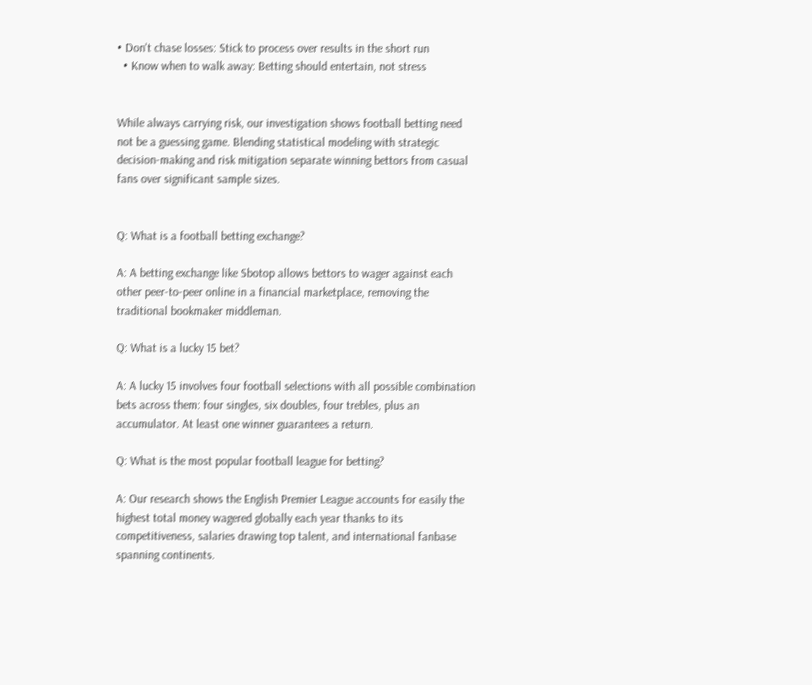• Don't chase losses: Stick to process over results in the short run
  • Know when to walk away: Betting should entertain, not stress


While always carrying risk, our investigation shows football betting need not be a guessing game. Blending statistical modeling with strategic decision-making and risk mitigation separate winning bettors from casual fans over significant sample sizes.


Q: What is a football betting exchange?

A: A betting exchange like Sbotop allows bettors to wager against each other peer-to-peer online in a financial marketplace, removing the traditional bookmaker middleman.

Q: What is a lucky 15 bet?

A: A lucky 15 involves four football selections with all possible combination bets across them: four singles, six doubles, four trebles, plus an accumulator. At least one winner guarantees a return.

Q: What is the most popular football league for betting?

A: Our research shows the English Premier League accounts for easily the highest total money wagered globally each year thanks to its competitiveness, salaries drawing top talent, and international fanbase spanning continents.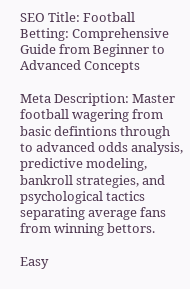SEO Title: Football Betting: Comprehensive Guide from Beginner to Advanced Concepts

Meta Description: Master football wagering from basic defintions through to advanced odds analysis, predictive modeling, bankroll strategies, and psychological tactics separating average fans from winning bettors.

Easy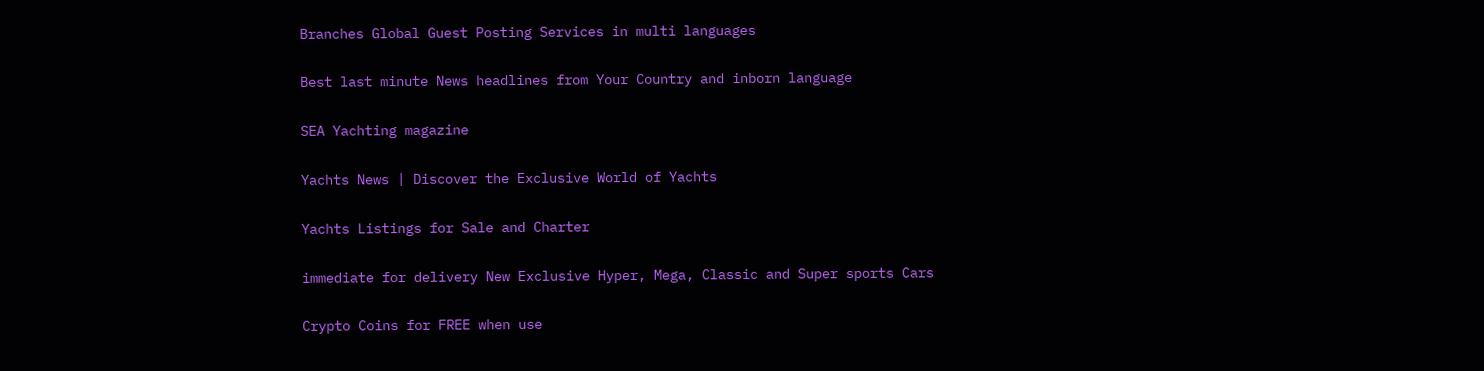Branches Global Guest Posting Services in multi languages

Best last minute News headlines from Your Country and inborn language

SEA Yachting magazine

Yachts News | Discover the Exclusive World of Yachts

Yachts Listings for Sale and Charter

immediate for delivery New Exclusive Hyper, Mega, Classic and Super sports Cars

Crypto Coins for FREE when use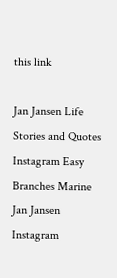this link

Jan Jansen Life Stories and Quotes
Instagram Easy Branches Marine
Jan Jansen Instagram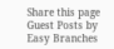Share this page
Guest Posts by Easy Branches